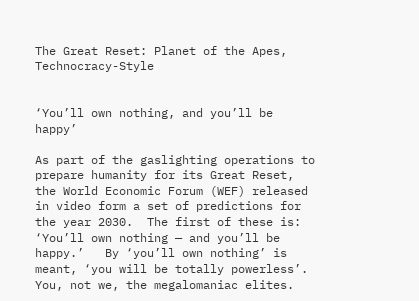The Great Reset: Planet of the Apes, Technocracy-Style


‘You’ll own nothing, and you’ll be happy’

As part of the gaslighting operations to prepare humanity for its Great Reset, the World Economic Forum (WEF) released in video form a set of predictions for the year 2030.  The first of these is: ‘You’ll own nothing — and you’ll be happy.’   By ‘you’ll own nothing’ is meant, ‘you will be totally powerless’.  You, not we, the megalomaniac elites.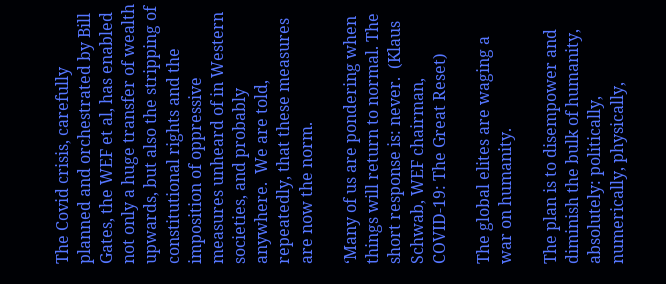The Covid crisis, carefully planned and orchestrated by Bill Gates, the WEF et al, has enabled not only a huge transfer of wealth upwards, but also the stripping of constitutional rights and the imposition of oppressive measures unheard of in Western societies, and probably anywhere.  We are told, repeatedly, that these measures are now the norm.

‘Many of us are pondering when things will return to normal. The short response is: never.  (Klaus Schwab, WEF chairman, COVID-19: The Great Reset)

The global elites are waging a war on humanity.

The plan is to disempower and diminish the bulk of humanity, absolutely: politically, numerically, physically,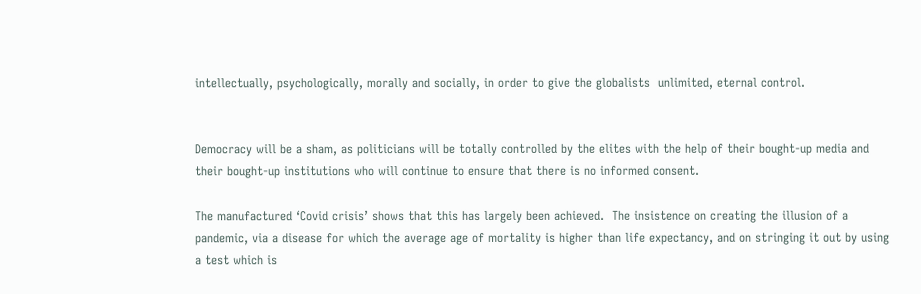intellectually, psychologically, morally and socially, in order to give the globalists  unlimited, eternal control.


Democracy will be a sham, as politicians will be totally controlled by the elites with the help of their bought-up media and their bought-up institutions who will continue to ensure that there is no informed consent.

The manufactured ‘Covid crisis’ shows that this has largely been achieved.  The insistence on creating the illusion of a pandemic, via a disease for which the average age of mortality is higher than life expectancy, and on stringing it out by using a test which is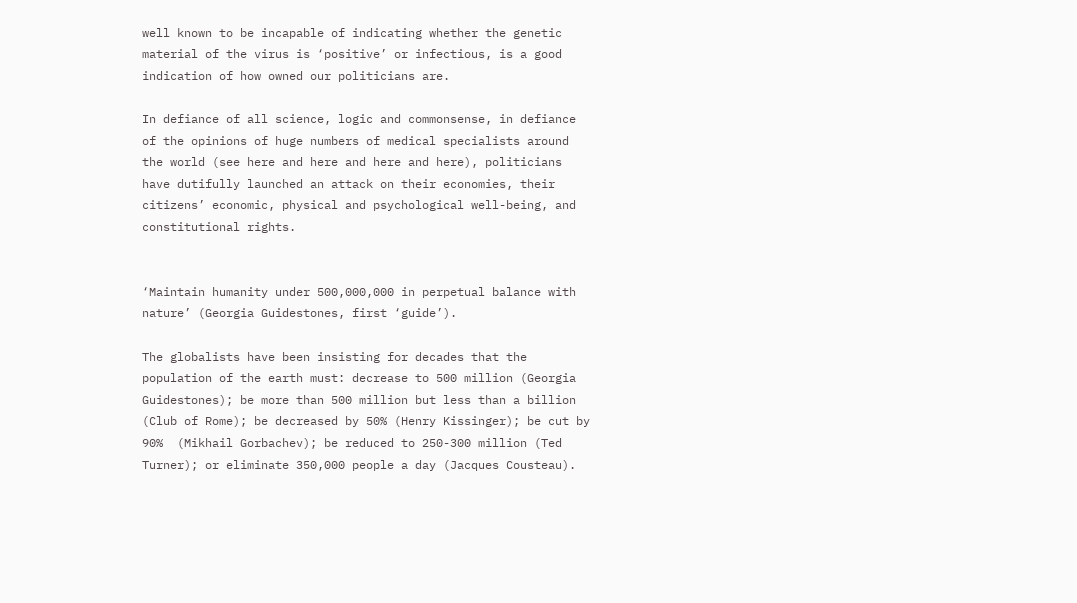well known to be incapable of indicating whether the genetic material of the virus is ‘positive’ or infectious, is a good indication of how owned our politicians are.

In defiance of all science, logic and commonsense, in defiance of the opinions of huge numbers of medical specialists around the world (see here and here and here and here), politicians have dutifully launched an attack on their economies, their citizens’ economic, physical and psychological well-being, and constitutional rights.


‘Maintain humanity under 500,000,000 in perpetual balance with nature’ (Georgia Guidestones, first ‘guide’).

The globalists have been insisting for decades that the population of the earth must: decrease to 500 million (Georgia Guidestones); be more than 500 million but less than a billion (Club of Rome); be decreased by 50% (Henry Kissinger); be cut by 90%  (Mikhail Gorbachev); be reduced to 250-300 million (Ted Turner); or eliminate 350,000 people a day (Jacques Cousteau).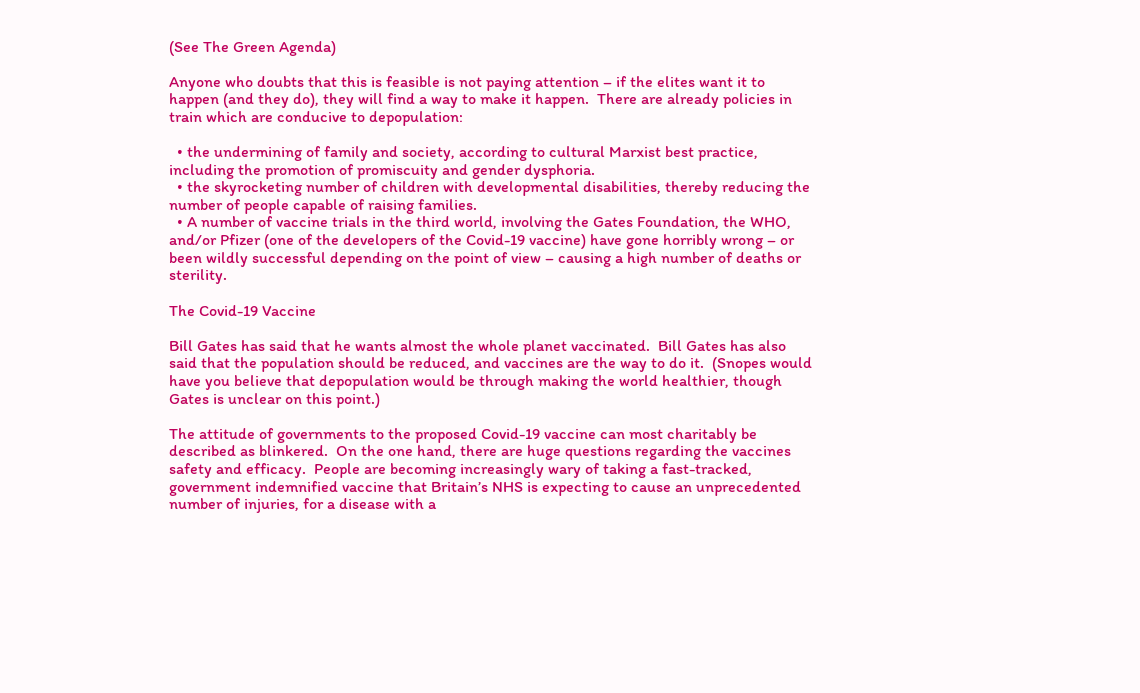(See The Green Agenda)

Anyone who doubts that this is feasible is not paying attention – if the elites want it to happen (and they do), they will find a way to make it happen.  There are already policies in train which are conducive to depopulation:

  • the undermining of family and society, according to cultural Marxist best practice, including the promotion of promiscuity and gender dysphoria.
  • the skyrocketing number of children with developmental disabilities, thereby reducing the number of people capable of raising families.
  • A number of vaccine trials in the third world, involving the Gates Foundation, the WHO, and/or Pfizer (one of the developers of the Covid-19 vaccine) have gone horribly wrong – or been wildly successful depending on the point of view – causing a high number of deaths or sterility.

The Covid-19 Vaccine

Bill Gates has said that he wants almost the whole planet vaccinated.  Bill Gates has also said that the population should be reduced, and vaccines are the way to do it.  (Snopes would have you believe that depopulation would be through making the world healthier, though Gates is unclear on this point.)

The attitude of governments to the proposed Covid-19 vaccine can most charitably be described as blinkered.  On the one hand, there are huge questions regarding the vaccines safety and efficacy.  People are becoming increasingly wary of taking a fast-tracked, government indemnified vaccine that Britain’s NHS is expecting to cause an unprecedented number of injuries, for a disease with a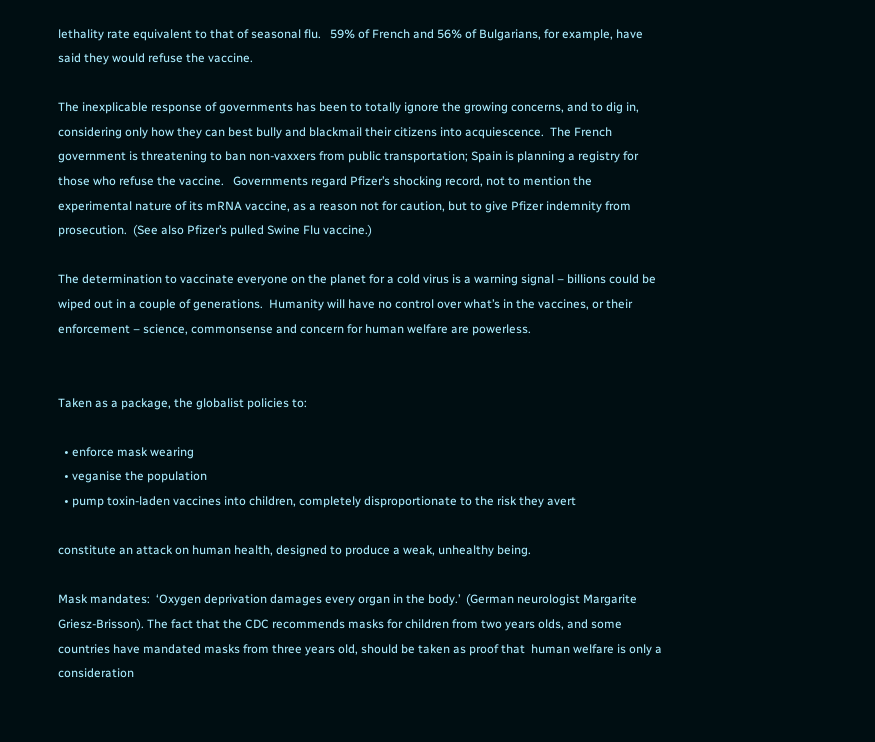lethality rate equivalent to that of seasonal flu.   59% of French and 56% of Bulgarians, for example, have said they would refuse the vaccine.

The inexplicable response of governments has been to totally ignore the growing concerns, and to dig in, considering only how they can best bully and blackmail their citizens into acquiescence.  The French government is threatening to ban non-vaxxers from public transportation; Spain is planning a registry for those who refuse the vaccine.   Governments regard Pfizer’s shocking record, not to mention the experimental nature of its mRNA vaccine, as a reason not for caution, but to give Pfizer indemnity from prosecution.  (See also Pfizer’s pulled Swine Flu vaccine.)

The determination to vaccinate everyone on the planet for a cold virus is a warning signal – billions could be wiped out in a couple of generations.  Humanity will have no control over what’s in the vaccines, or their enforcement – science, commonsense and concern for human welfare are powerless.


Taken as a package, the globalist policies to:

  • enforce mask wearing
  • veganise the population
  • pump toxin-laden vaccines into children, completely disproportionate to the risk they avert

constitute an attack on human health, designed to produce a weak, unhealthy being.

Mask mandates:  ‘Oxygen deprivation damages every organ in the body.’  (German neurologist Margarite Griesz-Brisson). The fact that the CDC recommends masks for children from two years olds, and some countries have mandated masks from three years old, should be taken as proof that  human welfare is only a consideration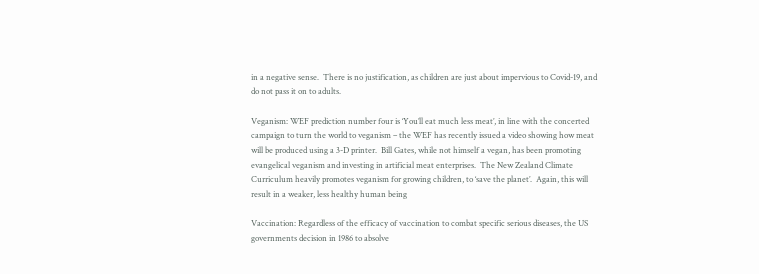in a negative sense.  There is no justification, as children are just about impervious to Covid-19, and do not pass it on to adults.

Veganism: WEF prediction number four is ‘You’ll eat much less meat’, in line with the concerted campaign to turn the world to veganism – the WEF has recently issued a video showing how meat will be produced using a 3-D printer.  Bill Gates, while not himself a vegan, has been promoting evangelical veganism and investing in artificial meat enterprises.  The New Zealand Climate Curriculum heavily promotes veganism for growing children, to ‘save the planet’.  Again, this will result in a weaker, less healthy human being

Vaccination: Regardless of the efficacy of vaccination to combat specific serious diseases, the US governments decision in 1986 to absolve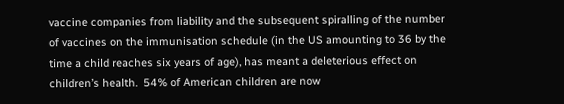vaccine companies from liability and the subsequent spiralling of the number of vaccines on the immunisation schedule (in the US amounting to 36 by the time a child reaches six years of age), has meant a deleterious effect on children’s health.  54% of American children are now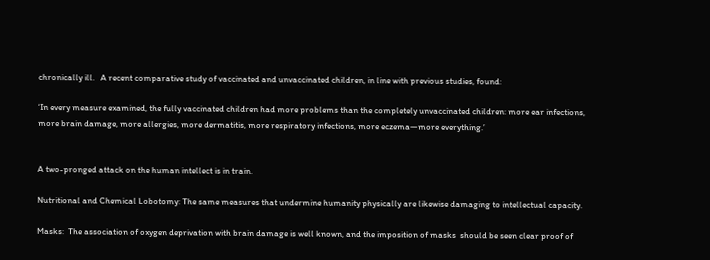chronically ill.   A recent comparative study of vaccinated and unvaccinated children, in line with previous studies, found:

‘In every measure examined, the fully vaccinated children had more problems than the completely unvaccinated children: more ear infections, more brain damage, more allergies, more dermatitis, more respiratory infections, more eczema—more everything.’


A two-pronged attack on the human intellect is in train.

Nutritional and Chemical Lobotomy: The same measures that undermine humanity physically are likewise damaging to intellectual capacity.

Masks:  The association of oxygen deprivation with brain damage is well known, and the imposition of masks  should be seen clear proof of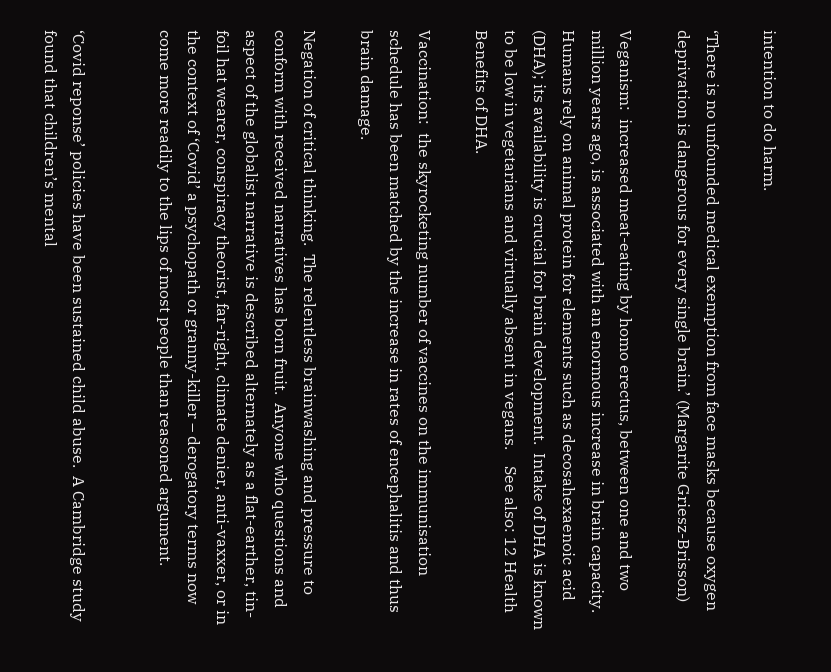intention to do harm.

‘There is no unfounded medical exemption from face masks because oxygen deprivation is dangerous for every single brain.’ (Margarite Griesz-Brisson)

Veganism:  increased meat-eating by homo erectus, between one and two million years ago, is associated with an enormous increase in brain capacity.  Humans rely on animal protein for elements such as decosahexaenoic acid (DHA); its availability is crucial for brain development.  Intake of DHA is known to be low in vegetarians and virtually absent in vegans.    See also: 12 Health Benefits of DHA.

Vaccination:  the skyrocketing number of vaccines on the immunisation schedule has been matched by the increase in rates of encephalitis and thus brain damage.

Negation of critical thinking.  The relentless brainwashing and pressure to conform with received narratives has born fruit.  Anyone who questions and aspect of the globalist narrative is described alternately as a flat-earther, tin-foil hat wearer, conspiracy theorist, far-right, climate denier, anti-vaxxer, or in the context of ‘Covid’ a psychopath or granny-killer – derogatory terms now come more readily to the lips of most people than reasoned argument.


‘Covid reponse’ policies have been sustained child abuse.  A Cambridge study found that children’s mental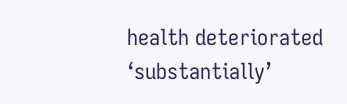health deteriorated ‘substantially’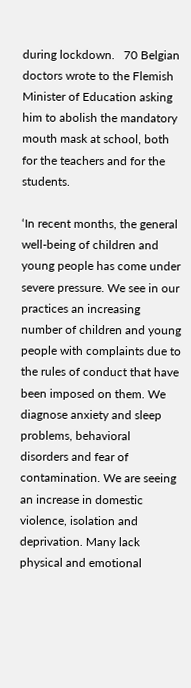during lockdown.   70 Belgian doctors wrote to the Flemish Minister of Education asking him to abolish the mandatory mouth mask at school, both for the teachers and for the students.

‘In recent months, the general well-being of children and young people has come under severe pressure. We see in our practices an increasing number of children and young people with complaints due to the rules of conduct that have been imposed on them. We diagnose anxiety and sleep problems, behavioral disorders and fear of contamination. We are seeing an increase in domestic violence, isolation and deprivation. Many lack physical and emotional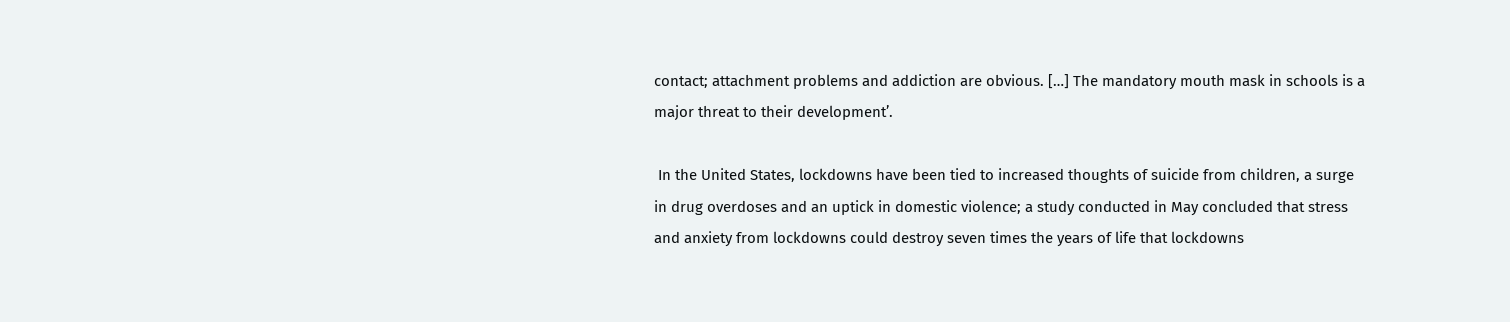contact; attachment problems and addiction are obvious. […] The mandatory mouth mask in schools is a major threat to their development’.

 In the United States, lockdowns have been tied to increased thoughts of suicide from children, a surge in drug overdoses and an uptick in domestic violence; a study conducted in May concluded that stress and anxiety from lockdowns could destroy seven times the years of life that lockdowns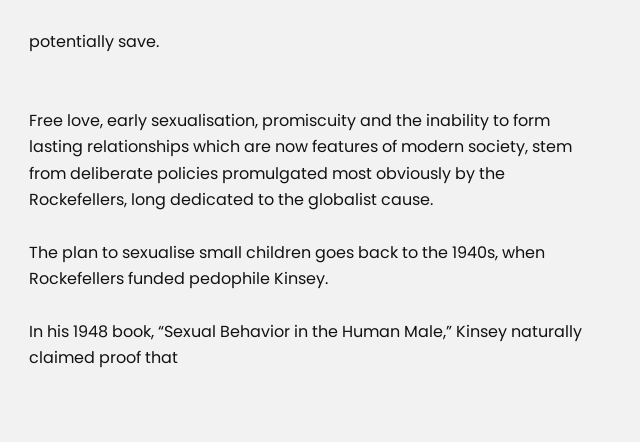potentially save.


Free love, early sexualisation, promiscuity and the inability to form lasting relationships which are now features of modern society, stem from deliberate policies promulgated most obviously by the Rockefellers, long dedicated to the globalist cause.

The plan to sexualise small children goes back to the 1940s, when Rockefellers funded pedophile Kinsey.

In his 1948 book, “Sexual Behavior in the Human Male,” Kinsey naturally claimed proof that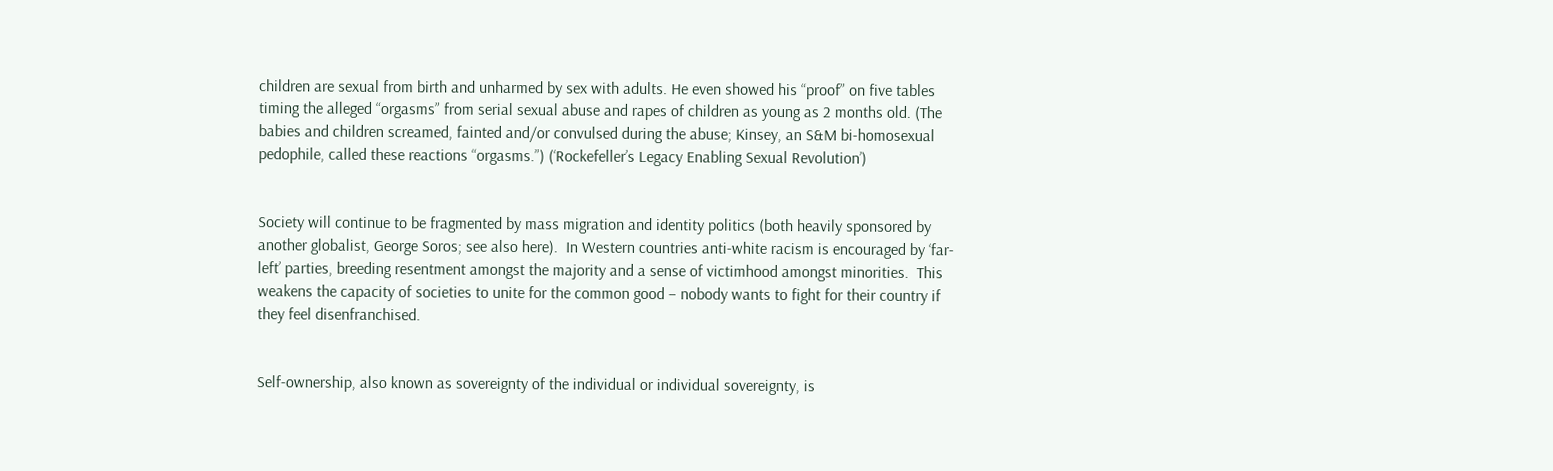children are sexual from birth and unharmed by sex with adults. He even showed his “proof” on five tables timing the alleged “orgasms” from serial sexual abuse and rapes of children as young as 2 months old. (The babies and children screamed, fainted and/or convulsed during the abuse; Kinsey, an S&M bi-homosexual pedophile, called these reactions “orgasms.”) (‘Rockefeller’s Legacy Enabling Sexual Revolution’)


Society will continue to be fragmented by mass migration and identity politics (both heavily sponsored by another globalist, George Soros; see also here).  In Western countries anti-white racism is encouraged by ‘far-left’ parties, breeding resentment amongst the majority and a sense of victimhood amongst minorities.  This weakens the capacity of societies to unite for the common good – nobody wants to fight for their country if they feel disenfranchised.


Self-ownership, also known as sovereignty of the individual or individual sovereignty, is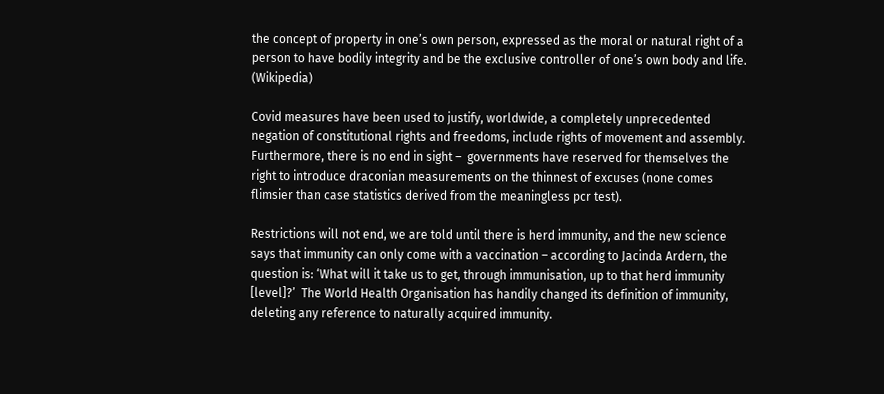the concept of property in one’s own person, expressed as the moral or natural right of a person to have bodily integrity and be the exclusive controller of one’s own body and life. (Wikipedia)

Covid measures have been used to justify, worldwide, a completely unprecedented negation of constitutional rights and freedoms, include rights of movement and assembly.  Furthermore, there is no end in sight –  governments have reserved for themselves the right to introduce draconian measurements on the thinnest of excuses (none comes flimsier than case statistics derived from the meaningless pcr test).

Restrictions will not end, we are told until there is herd immunity, and the new science says that immunity can only come with a vaccination – according to Jacinda Ardern, the question is: ‘What will it take us to get, through immunisation, up to that herd immunity [level]?’  The World Health Organisation has handily changed its definition of immunity, deleting any reference to naturally acquired immunity.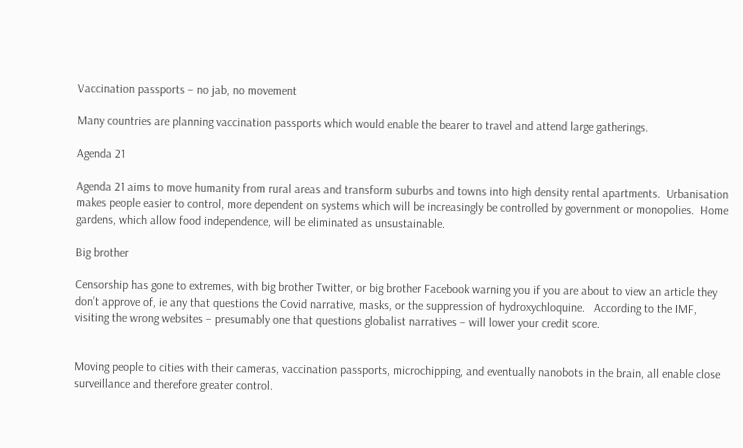Vaccination passports – no jab, no movement

Many countries are planning vaccination passports which would enable the bearer to travel and attend large gatherings.

Agenda 21

Agenda 21 aims to move humanity from rural areas and transform suburbs and towns into high density rental apartments.  Urbanisation makes people easier to control, more dependent on systems which will be increasingly be controlled by government or monopolies.  Home gardens, which allow food independence, will be eliminated as unsustainable.

Big brother

Censorship has gone to extremes, with big brother Twitter, or big brother Facebook warning you if you are about to view an article they don’t approve of, ie any that questions the Covid narrative, masks, or the suppression of hydroxychloquine.   According to the IMF,  visiting the wrong websites – presumably one that questions globalist narratives – will lower your credit score.


Moving people to cities with their cameras, vaccination passports, microchipping, and eventually nanobots in the brain, all enable close surveillance and therefore greater control.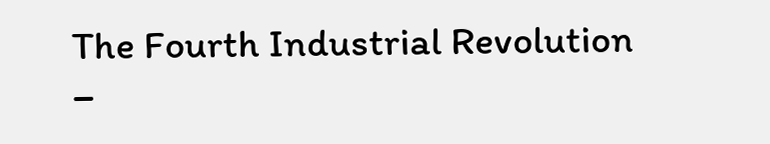The Fourth Industrial Revolution –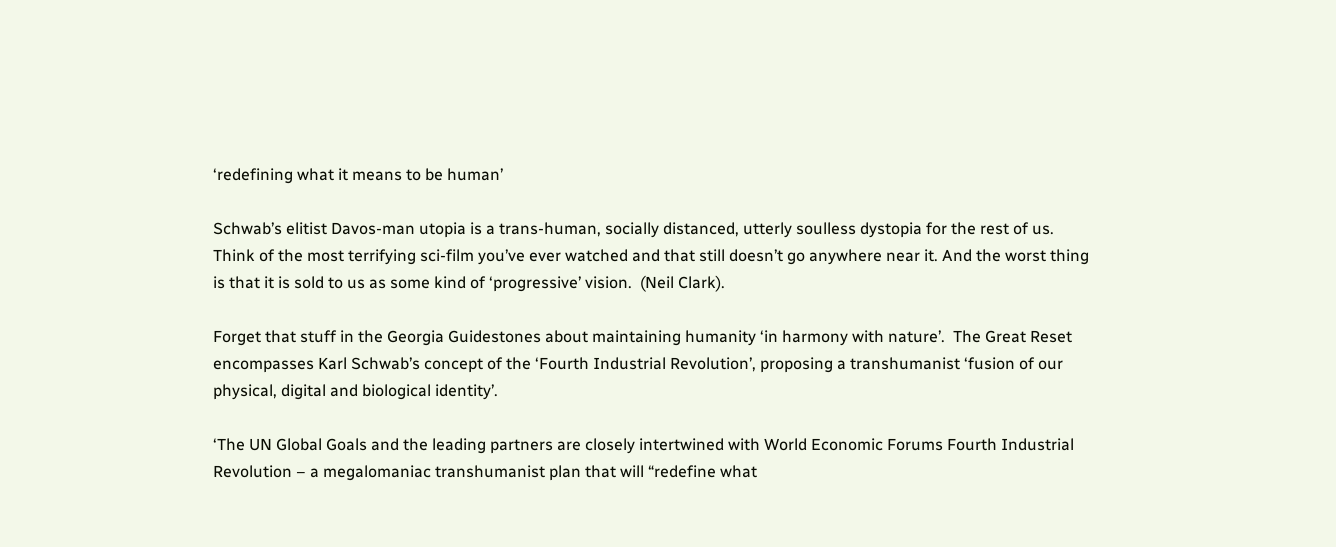‘redefining what it means to be human’

Schwab’s elitist Davos-man utopia is a trans-human, socially distanced, utterly soulless dystopia for the rest of us. Think of the most terrifying sci-film you’ve ever watched and that still doesn’t go anywhere near it. And the worst thing is that it is sold to us as some kind of ‘progressive’ vision.  (Neil Clark).

Forget that stuff in the Georgia Guidestones about maintaining humanity ‘in harmony with nature’.  The Great Reset encompasses Karl Schwab’s concept of the ‘Fourth Industrial Revolution’, proposing a transhumanist ‘fusion of our physical, digital and biological identity’.

‘The UN Global Goals and the leading partners are closely intertwined with World Economic Forums Fourth Industrial Revolution – a megalomaniac transhumanist plan that will “redefine what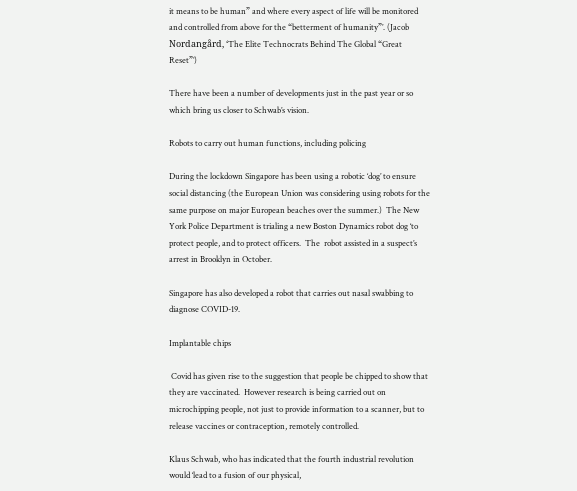it means to be human” and where every aspect of life will be monitored and controlled from above for the “betterment of humanity”’. (Jacob Nordangård, ‘The Elite Technocrats Behind The Global “Great Reset”’)

There have been a number of developments just in the past year or so which bring us closer to Schwab’s vision.

Robots to carry out human functions, including policing

During the lockdown Singapore has been using a robotic ‘dog’ to ensure social distancing (the European Union was considering using robots for the same purpose on major European beaches over the summer.)  The New York Police Department is trialing a new Boston Dynamics robot dog ‘to protect people, and to protect officers.  The  robot assisted in a suspect’s arrest in Brooklyn in October.

Singapore has also developed a robot that carries out nasal swabbing to diagnose COVID-19.

Implantable chips

 Covid has given rise to the suggestion that people be chipped to show that they are vaccinated.  However research is being carried out on microchipping people, not just to provide information to a scanner, but to release vaccines or contraception, remotely controlled.

Klaus Schwab, who has indicated that the fourth industrial revolution would ‘lead to a fusion of our physical,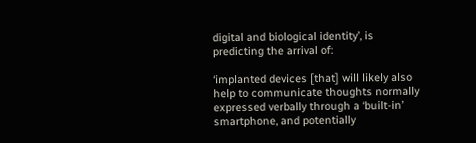digital and biological identity’, is predicting the arrival of:

‘implanted devices [that] will likely also help to communicate thoughts normally expressed verbally through a ‘built-in’ smartphone, and potentially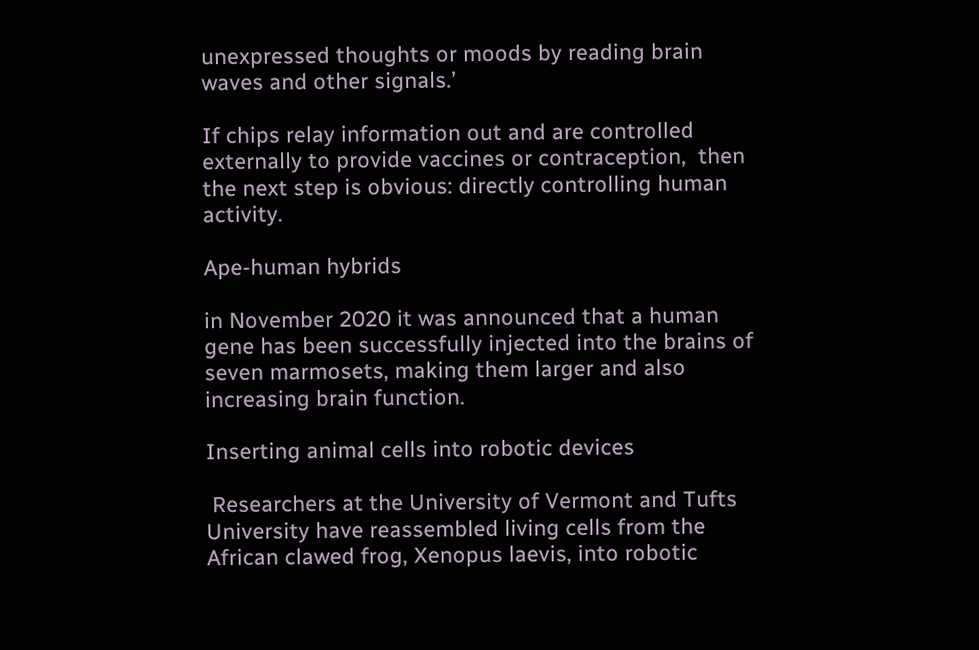unexpressed thoughts or moods by reading brain waves and other signals.’

If chips relay information out and are controlled externally to provide vaccines or contraception,  then the next step is obvious: directly controlling human activity.

Ape-human hybrids

in November 2020 it was announced that a human gene has been successfully injected into the brains of seven marmosets, making them larger and also increasing brain function.

Inserting animal cells into robotic devices

 Researchers at the University of Vermont and Tufts University have reassembled living cells from the African clawed frog, Xenopus laevis, into robotic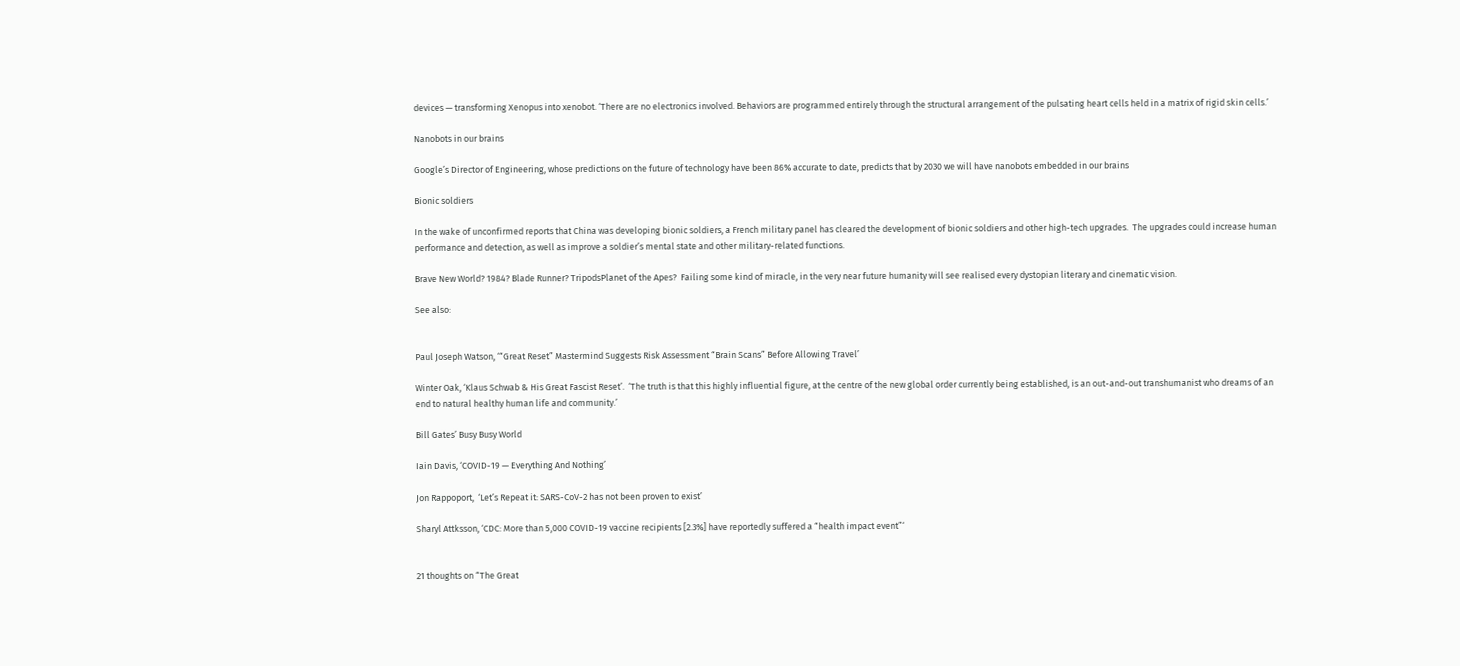devices — transforming Xenopus into xenobot. ‘There are no electronics involved. Behaviors are programmed entirely through the structural arrangement of the pulsating heart cells held in a matrix of rigid skin cells.’

Nanobots in our brains

Google’s Director of Engineering, whose predictions on the future of technology have been 86% accurate to date, predicts that by 2030 we will have nanobots embedded in our brains

Bionic soldiers

In the wake of unconfirmed reports that China was developing bionic soldiers, a French military panel has cleared the development of bionic soldiers and other high-tech upgrades.  The upgrades could increase human performance and detection, as well as improve a soldier’s mental state and other military-related functions.

Brave New World? 1984? Blade Runner? TripodsPlanet of the Apes?  Failing some kind of miracle, in the very near future humanity will see realised every dystopian literary and cinematic vision.

See also:


Paul Joseph Watson, ‘“Great Reset” Mastermind Suggests Risk Assessment “Brain Scans” Before Allowing Travel’

Winter Oak, ‘Klaus Schwab & His Great Fascist Reset’.  ‘The truth is that this highly influential figure, at the centre of the new global order currently being established, is an out-and-out transhumanist who dreams of an end to natural healthy human life and community.’

Bill Gates’ Busy Busy World

Iain Davis, ‘COVID-19 — Everything And Nothing’

Jon Rappoport,  ‘Let’s Repeat it: SARS-CoV-2 has not been proven to exist’

Sharyl Attksson, ‘CDC: More than 5,000 COVID-19 vaccine recipients [2.3%] have reportedly suffered a “health impact event”‘


21 thoughts on “The Great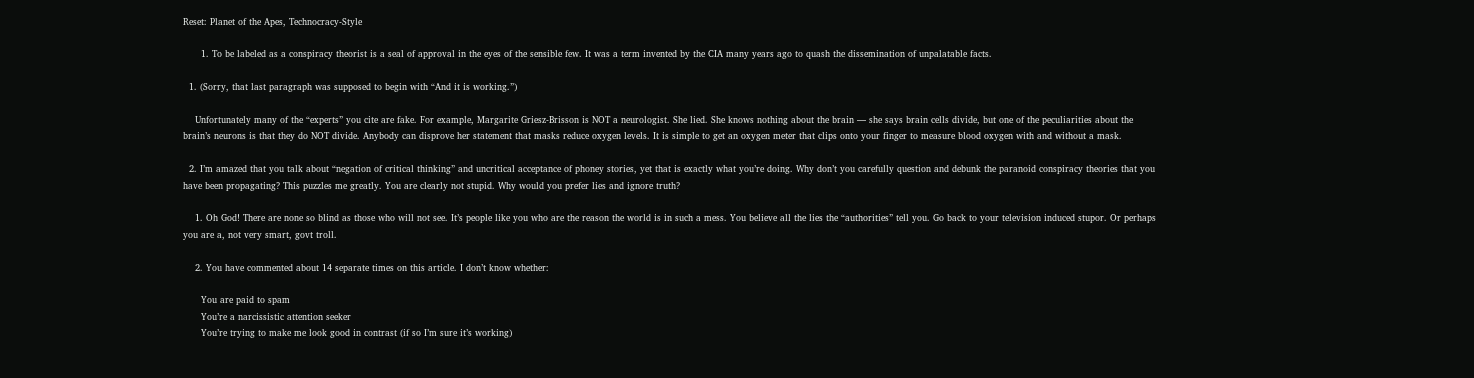Reset: Planet of the Apes, Technocracy-Style

      1. To be labeled as a conspiracy theorist is a seal of approval in the eyes of the sensible few. It was a term invented by the CIA many years ago to quash the dissemination of unpalatable facts.

  1. (Sorry, that last paragraph was supposed to begin with “And it is working.”)

    Unfortunately many of the “experts” you cite are fake. For example, Margarite Griesz-Brisson is NOT a neurologist. She lied. She knows nothing about the brain — she says brain cells divide, but one of the peculiarities about the brain’s neurons is that they do NOT divide. Anybody can disprove her statement that masks reduce oxygen levels. It is simple to get an oxygen meter that clips onto your finger to measure blood oxygen with and without a mask.

  2. I’m amazed that you talk about “negation of critical thinking” and uncritical acceptance of phoney stories, yet that is exactly what you’re doing. Why don’t you carefully question and debunk the paranoid conspiracy theories that you have been propagating? This puzzles me greatly. You are clearly not stupid. Why would you prefer lies and ignore truth?

    1. Oh God! There are none so blind as those who will not see. It’s people like you who are the reason the world is in such a mess. You believe all the lies the “authorities” tell you. Go back to your television induced stupor. Or perhaps you are a, not very smart, govt troll.

    2. You have commented about 14 separate times on this article. I don’t know whether:

      You are paid to spam
      You’re a narcissistic attention seeker
      You’re trying to make me look good in contrast (if so I’m sure it’s working)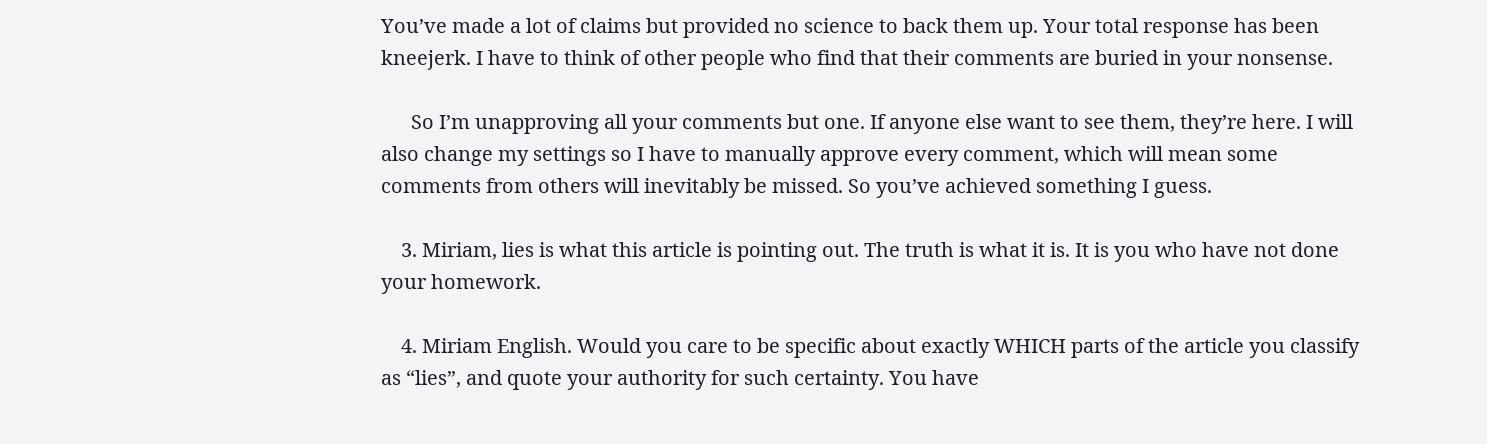You’ve made a lot of claims but provided no science to back them up. Your total response has been kneejerk. I have to think of other people who find that their comments are buried in your nonsense.

      So I’m unapproving all your comments but one. If anyone else want to see them, they’re here. I will also change my settings so I have to manually approve every comment, which will mean some comments from others will inevitably be missed. So you’ve achieved something I guess.

    3. Miriam, lies is what this article is pointing out. The truth is what it is. It is you who have not done your homework.

    4. Miriam English. Would you care to be specific about exactly WHICH parts of the article you classify as “lies”, and quote your authority for such certainty. You have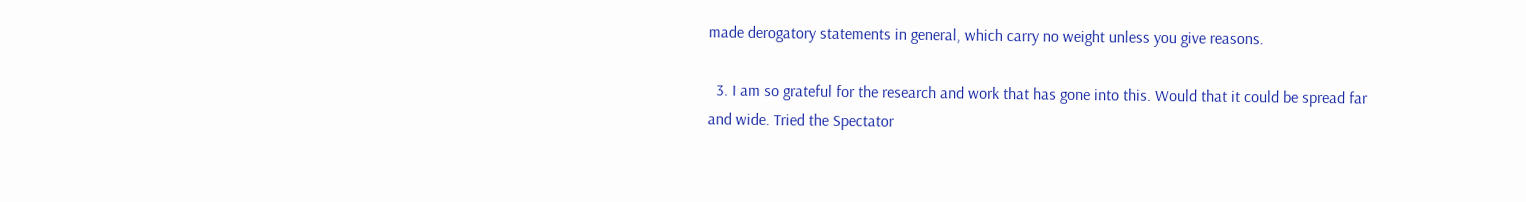made derogatory statements in general, which carry no weight unless you give reasons.

  3. I am so grateful for the research and work that has gone into this. Would that it could be spread far and wide. Tried the Spectator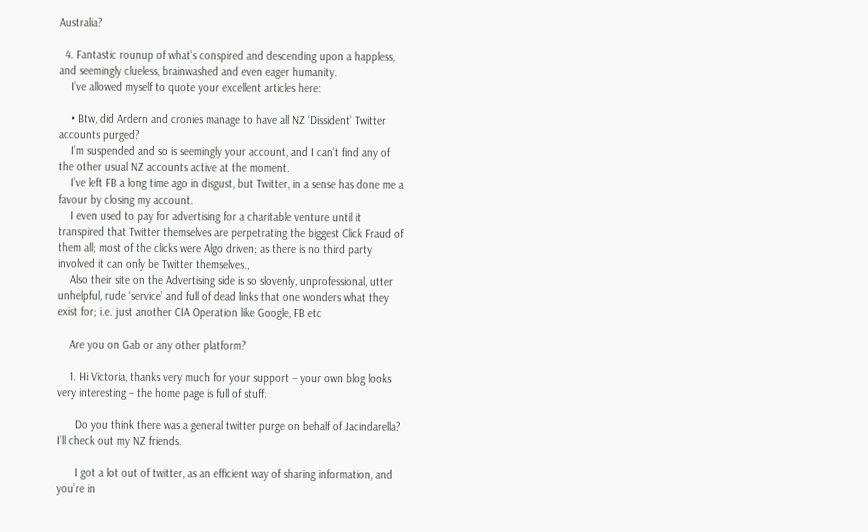Australia?

  4. Fantastic rounup of what’s conspired and descending upon a happless, and seemingly clueless, brainwashed and even eager humanity.
    I’ve allowed myself to quote your excellent articles here:

    • Btw, did Ardern and cronies manage to have all NZ ‘Dissident’ Twitter accounts purged?
    I’m suspended and so is seemingly your account, and I can’t find any of the other usual NZ accounts active at the moment.
    I’ve left FB a long time ago in disgust, but Twitter, in a sense has done me a favour by closing my account.
    I even used to pay for advertising for a charitable venture until it transpired that Twitter themselves are perpetrating the biggest Click Fraud of them all; most of the clicks were Algo driven; as there is no third party involved it can only be Twitter themselves.,
    Also their site on the Advertising side is so slovenly, unprofessional, utter unhelpful, rude ‘service’ and full of dead links that one wonders what they exist for; i.e. just another CIA Operation like Google, FB etc

    Are you on Gab or any other platform?

    1. Hi Victoria, thanks very much for your support – your own blog looks very interesting – the home page is full of stuff.

      Do you think there was a general twitter purge on behalf of Jacindarella? I’ll check out my NZ friends.

      I got a lot out of twitter, as an efficient way of sharing information, and you’re in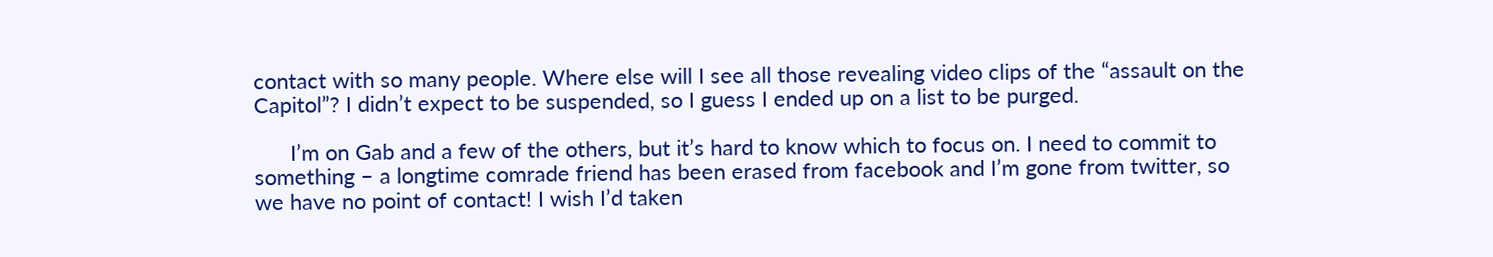contact with so many people. Where else will I see all those revealing video clips of the “assault on the Capitol”? I didn’t expect to be suspended, so I guess I ended up on a list to be purged.

      I’m on Gab and a few of the others, but it’s hard to know which to focus on. I need to commit to something – a longtime comrade friend has been erased from facebook and I’m gone from twitter, so we have no point of contact! I wish I’d taken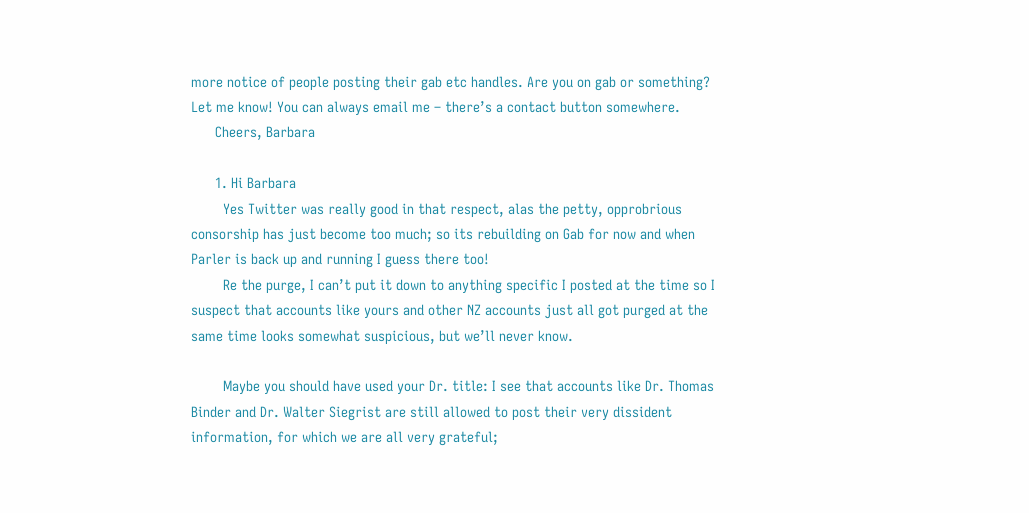more notice of people posting their gab etc handles. Are you on gab or something? Let me know! You can always email me – there’s a contact button somewhere.
      Cheers, Barbara

      1. Hi Barbara
        Yes Twitter was really good in that respect, alas the petty, opprobrious consorship has just become too much; so its rebuilding on Gab for now and when Parler is back up and running I guess there too!
        Re the purge, I can’t put it down to anything specific I posted at the time so I suspect that accounts like yours and other NZ accounts just all got purged at the same time looks somewhat suspicious, but we’ll never know.

        Maybe you should have used your Dr. title: I see that accounts like Dr. Thomas Binder and Dr. Walter Siegrist are still allowed to post their very dissident information, for which we are all very grateful;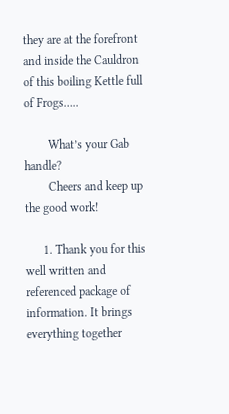they are at the forefront and inside the Cauldron of this boiling Kettle full of Frogs…..

        What’s your Gab handle?
        Cheers and keep up the good work!

      1. Thank you for this well written and referenced package of information. It brings everything together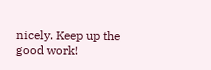nicely. Keep up the good work!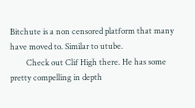Bitchute is a non censored platform that many have moved to. Similar to utube.
        Check out Clif High there. He has some pretty compelling in depth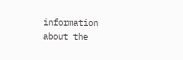information about the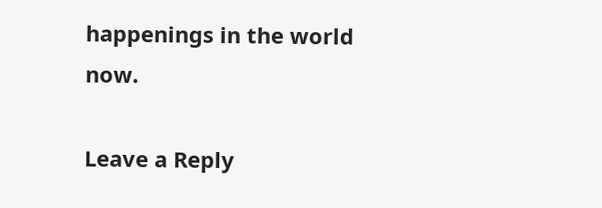happenings in the world now.

Leave a Reply